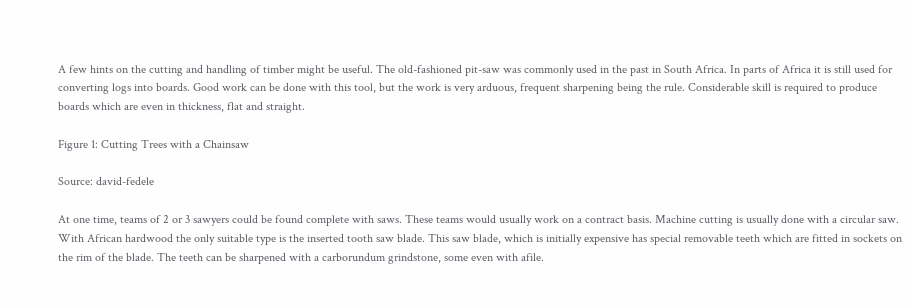A few hints on the cutting and handling of timber might be useful. The old-fashioned pit-saw was commonly used in the past in South Africa. In parts of Africa it is still used for converting logs into boards. Good work can be done with this tool, but the work is very arduous, frequent sharpening being the rule. Considerable skill is required to produce boards which are even in thickness, flat and straight.

Figure 1: Cutting Trees with a Chainsaw

Source: david-fedele

At one time, teams of 2 or 3 sawyers could be found complete with saws. These teams would usually work on a contract basis. Machine cutting is usually done with a circular saw. With African hardwood the only suitable type is the inserted tooth saw blade. This saw blade, which is initially expensive has special removable teeth which are fitted in sockets on the rim of the blade. The teeth can be sharpened with a carborundum grindstone, some even with afile.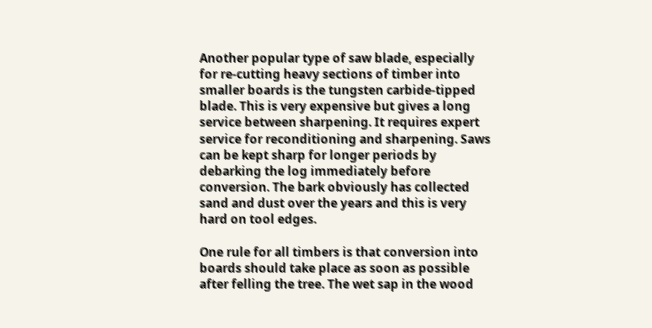Another popular type of saw blade, especially for re-cutting heavy sections of timber into smaller boards is the tungsten carbide-tipped blade. This is very expensive but gives a long service between sharpening. It requires expert service for reconditioning and sharpening. Saws can be kept sharp for longer periods by debarking the log immediately before conversion. The bark obviously has collected sand and dust over the years and this is very hard on tool edges.

One rule for all timbers is that conversion into boards should take place as soon as possible after felling the tree. The wet sap in the wood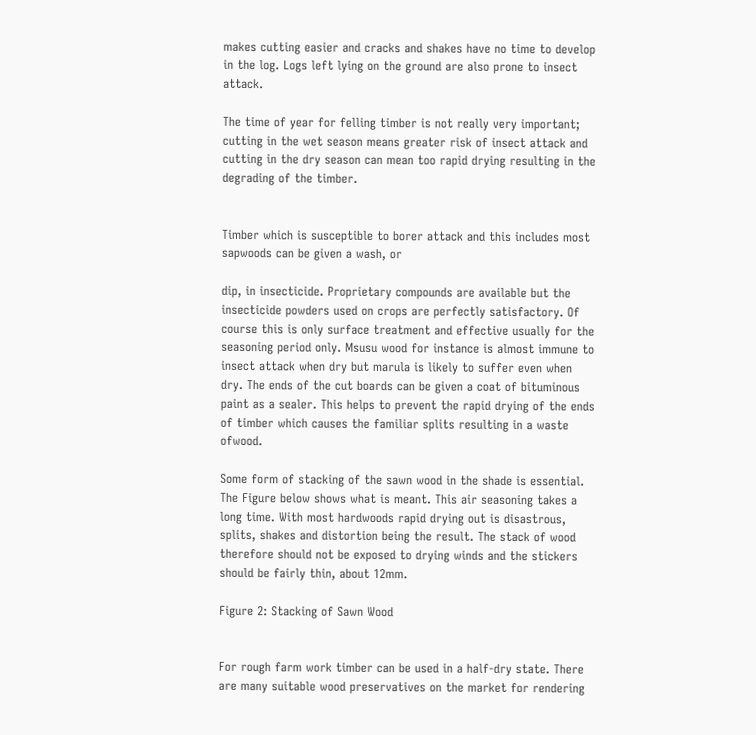makes cutting easier and cracks and shakes have no time to develop in the log. Logs left lying on the ground are also prone to insect attack.

The time of year for felling timber is not really very important; cutting in the wet season means greater risk of insect attack and cutting in the dry season can mean too rapid drying resulting in the degrading of the timber.


Timber which is susceptible to borer attack and this includes most sapwoods can be given a wash, or

dip, in insecticide. Proprietary compounds are available but the insecticide powders used on crops are perfectly satisfactory. Of course this is only surface treatment and effective usually for the seasoning period only. Msusu wood for instance is almost immune to insect attack when dry but marula is likely to suffer even when dry. The ends of the cut boards can be given a coat of bituminous paint as a sealer. This helps to prevent the rapid drying of the ends of timber which causes the familiar splits resulting in a waste ofwood.

Some form of stacking of the sawn wood in the shade is essential. The Figure below shows what is meant. This air seasoning takes a long time. With most hardwoods rapid drying out is disastrous, splits, shakes and distortion being the result. The stack of wood therefore should not be exposed to drying winds and the stickers should be fairly thin, about 12mm.

Figure 2: Stacking of Sawn Wood


For rough farm work timber can be used in a half-dry state. There are many suitable wood preservatives on the market for rendering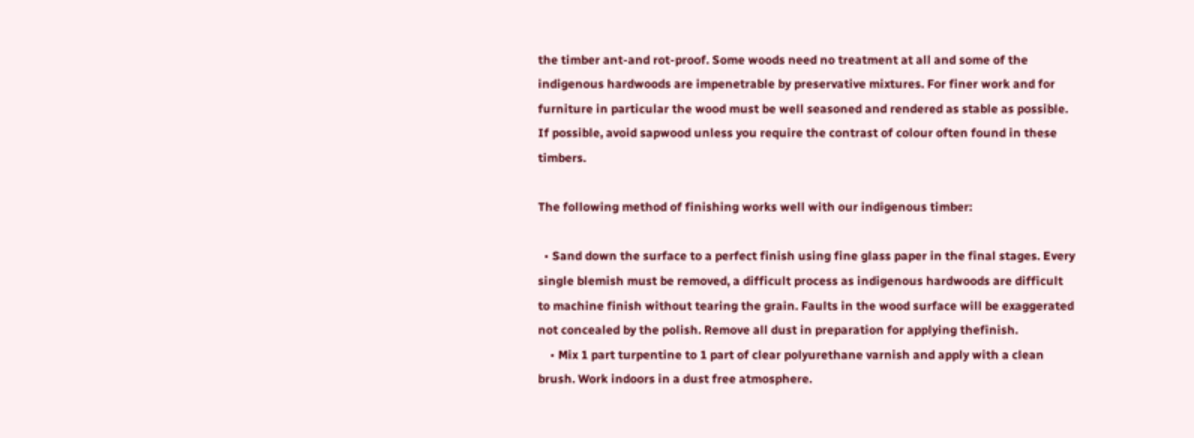the timber ant-and rot-proof. Some woods need no treatment at all and some of the indigenous hardwoods are impenetrable by preservative mixtures. For finer work and for furniture in particular the wood must be well seasoned and rendered as stable as possible. If possible, avoid sapwood unless you require the contrast of colour often found in these timbers.

The following method of finishing works well with our indigenous timber:

  • Sand down the surface to a perfect finish using fine glass paper in the final stages. Every single blemish must be removed, a difficult process as indigenous hardwoods are difficult to machine finish without tearing the grain. Faults in the wood surface will be exaggerated not concealed by the polish. Remove all dust in preparation for applying thefinish.
    • Mix 1 part turpentine to 1 part of clear polyurethane varnish and apply with a clean brush. Work indoors in a dust free atmosphere.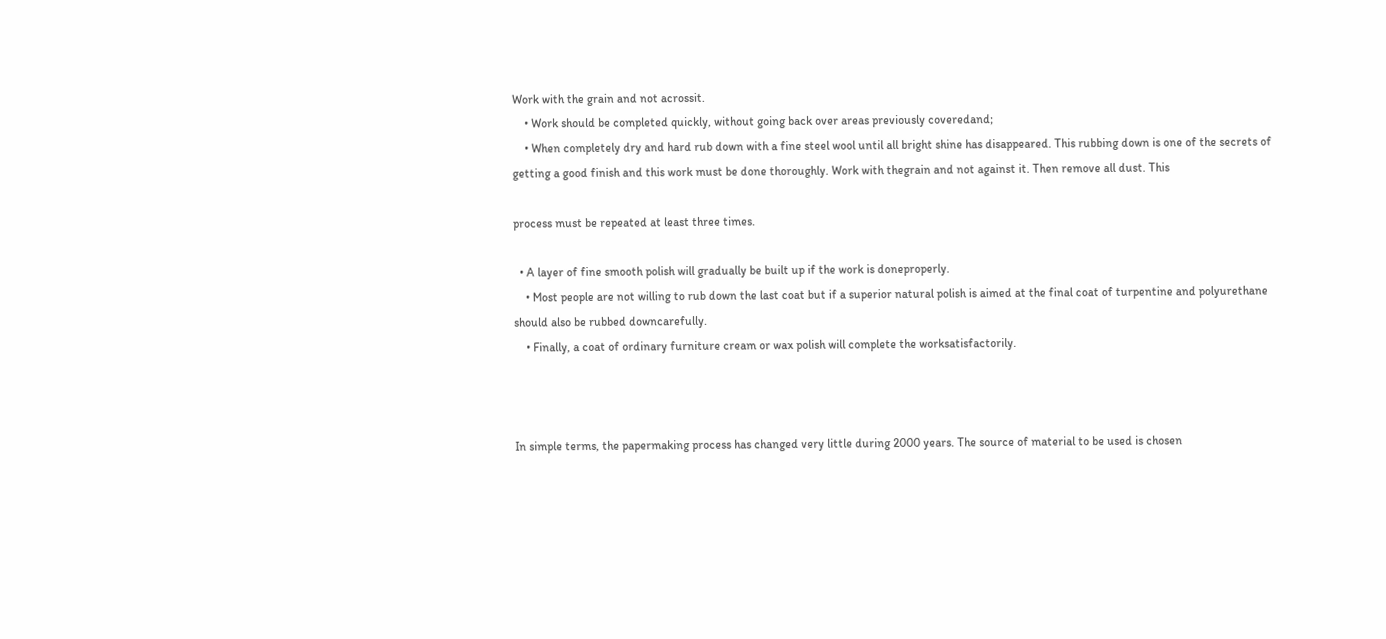Work with the grain and not acrossit.
    • Work should be completed quickly, without going back over areas previously coveredand;
    • When completely dry and hard rub down with a fine steel wool until all bright shine has disappeared. This rubbing down is one of the secrets of getting a good finish and this work must be done thoroughly. Work with thegrain and not against it. Then remove all dust. This

process must be repeated at least three times.

  • A layer of fine smooth polish will gradually be built up if the work is doneproperly.
    • Most people are not willing to rub down the last coat but if a superior natural polish is aimed at the final coat of turpentine and polyurethane should also be rubbed downcarefully.
    • Finally, a coat of ordinary furniture cream or wax polish will complete the worksatisfactorily.



In simple terms, the papermaking process has changed very little during 2000 years. The source of material to be used is chosen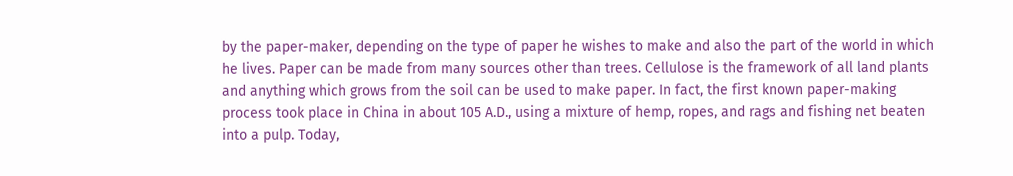by the paper-maker, depending on the type of paper he wishes to make and also the part of the world in which he lives. Paper can be made from many sources other than trees. Cellulose is the framework of all land plants and anything which grows from the soil can be used to make paper. In fact, the first known paper-making process took place in China in about 105 A.D., using a mixture of hemp, ropes, and rags and fishing net beaten into a pulp. Today,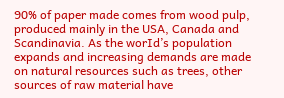90% of paper made comes from wood pulp, produced mainly in the USA, Canada and Scandinavia. As the worId’s population expands and increasing demands are made on natural resources such as trees, other sources of raw material have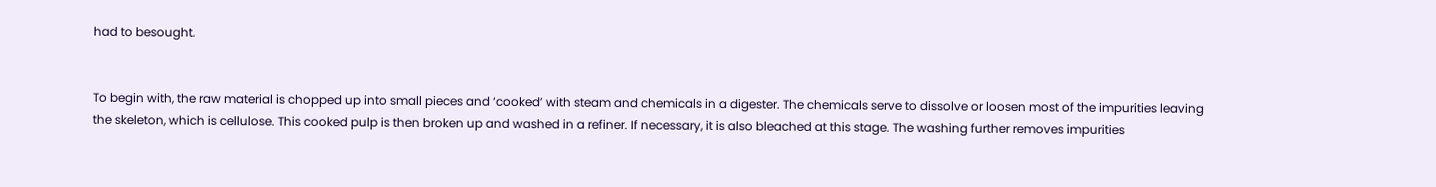had to besought.


To begin with, the raw material is chopped up into small pieces and ‘cooked’ with steam and chemicals in a digester. The chemicals serve to dissolve or loosen most of the impurities leaving the skeleton, which is cellulose. This cooked pulp is then broken up and washed in a refiner. If necessary, it is also bleached at this stage. The washing further removes impurities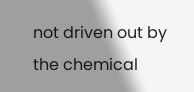not driven out by the chemical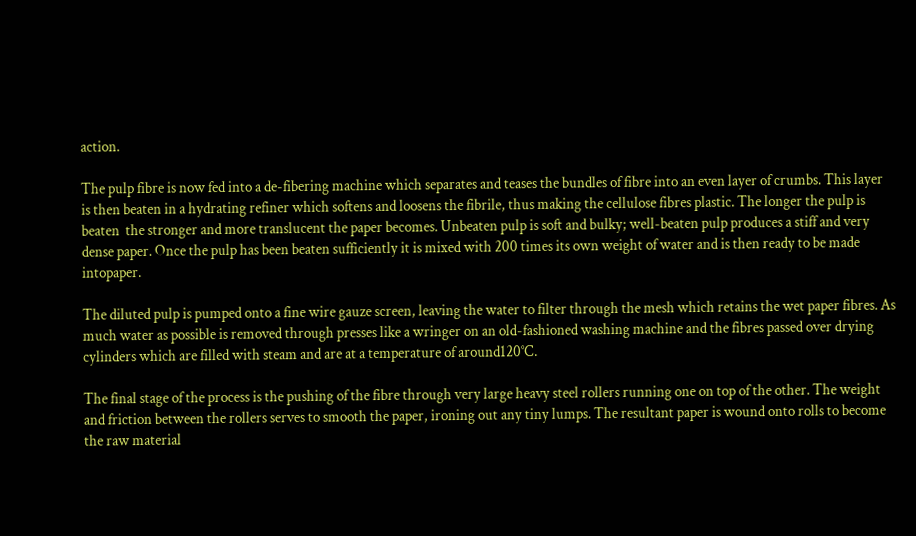action.

The pulp fibre is now fed into a de-fibering machine which separates and teases the bundles of fibre into an even layer of crumbs. This layer is then beaten in a hydrating refiner which softens and loosens the fibrile, thus making the cellulose fibres plastic. The longer the pulp is beaten  the stronger and more translucent the paper becomes. Unbeaten pulp is soft and bulky; well-beaten pulp produces a stiff and very dense paper. Once the pulp has been beaten sufficiently it is mixed with 200 times its own weight of water and is then ready to be made intopaper.

The diluted pulp is pumped onto a fine wire gauze screen, leaving the water to filter through the mesh which retains the wet paper fibres. As much water as possible is removed through presses like a wringer on an old-fashioned washing machine and the fibres passed over drying cylinders which are filled with steam and are at a temperature of around120°C.

The final stage of the process is the pushing of the fibre through very large heavy steel rollers running one on top of the other. The weight and friction between the rollers serves to smooth the paper, ironing out any tiny lumps. The resultant paper is wound onto rolls to become the raw material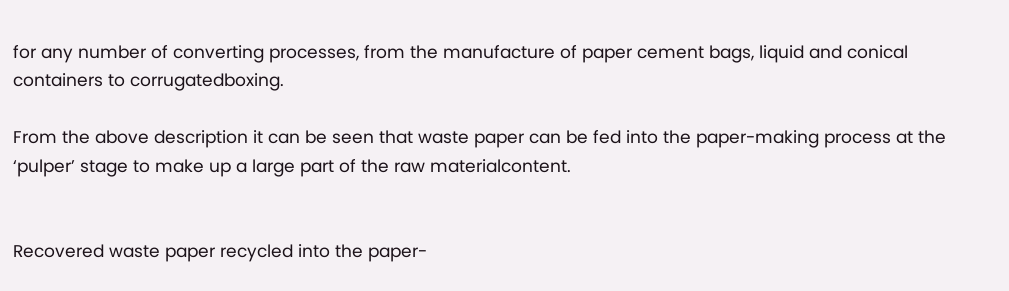for any number of converting processes, from the manufacture of paper cement bags, liquid and conical containers to corrugatedboxing.

From the above description it can be seen that waste paper can be fed into the paper-making process at the ‘pulper’ stage to make up a large part of the raw materialcontent.


Recovered waste paper recycled into the paper-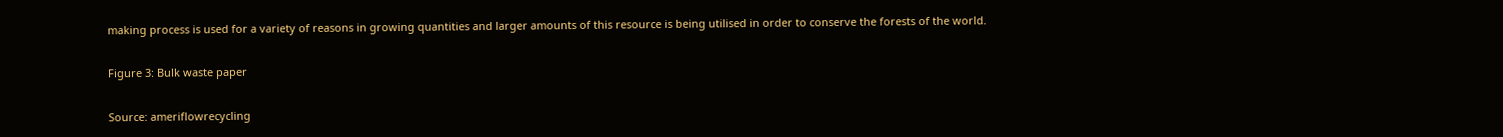making process is used for a variety of reasons in growing quantities and larger amounts of this resource is being utilised in order to conserve the forests of the world.

Figure 3: Bulk waste paper

Source: ameriflowrecycling